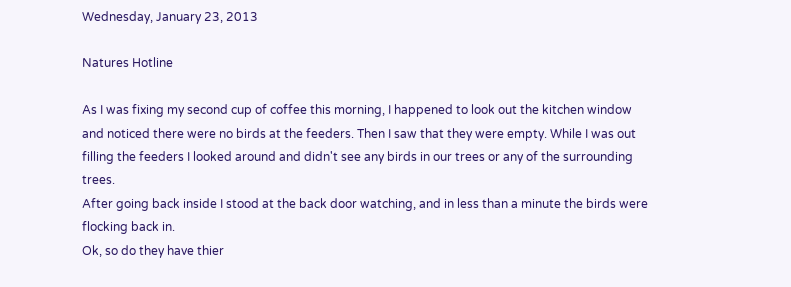Wednesday, January 23, 2013

Natures Hotline

As I was fixing my second cup of coffee this morning, I happened to look out the kitchen window and noticed there were no birds at the feeders. Then I saw that they were empty. While I was out filling the feeders I looked around and didn't see any birds in our trees or any of the surrounding trees.
After going back inside I stood at the back door watching, and in less than a minute the birds were flocking back in.
Ok, so do they have thier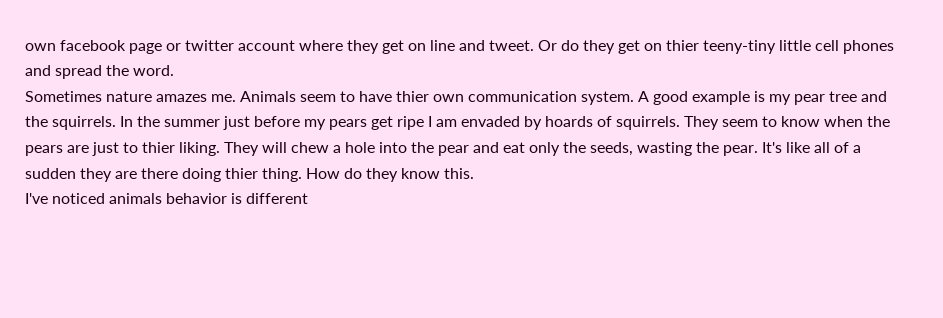own facebook page or twitter account where they get on line and tweet. Or do they get on thier teeny-tiny little cell phones and spread the word.
Sometimes nature amazes me. Animals seem to have thier own communication system. A good example is my pear tree and the squirrels. In the summer just before my pears get ripe I am envaded by hoards of squirrels. They seem to know when the pears are just to thier liking. They will chew a hole into the pear and eat only the seeds, wasting the pear. It's like all of a sudden they are there doing thier thing. How do they know this.
I've noticed animals behavior is different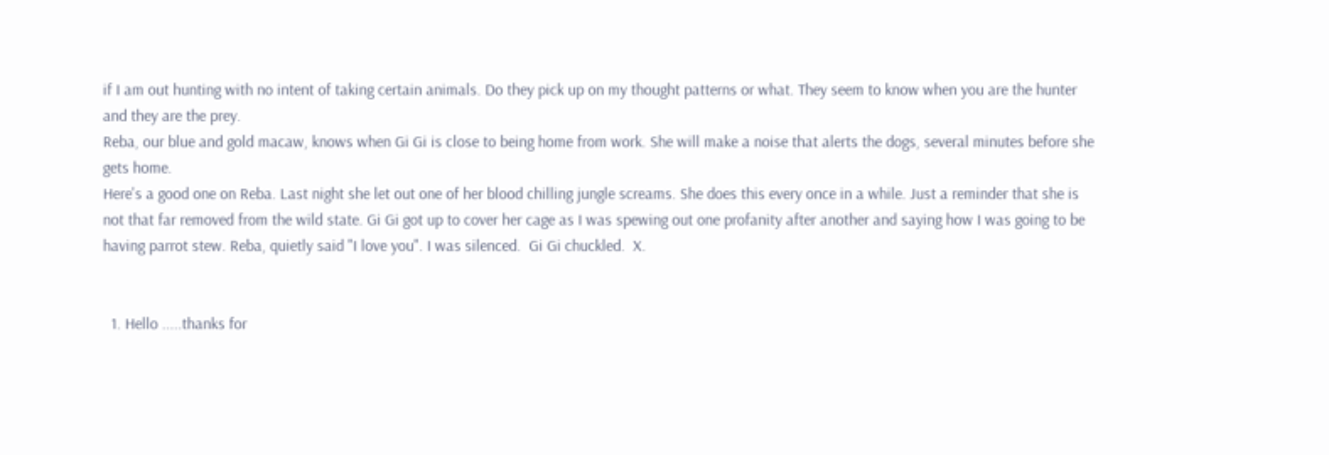if I am out hunting with no intent of taking certain animals. Do they pick up on my thought patterns or what. They seem to know when you are the hunter and they are the prey.
Reba, our blue and gold macaw, knows when Gi Gi is close to being home from work. She will make a noise that alerts the dogs, several minutes before she gets home.
Here's a good one on Reba. Last night she let out one of her blood chilling jungle screams. She does this every once in a while. Just a reminder that she is not that far removed from the wild state. Gi Gi got up to cover her cage as I was spewing out one profanity after another and saying how I was going to be having parrot stew. Reba, quietly said "I love you". I was silenced.  Gi Gi chuckled.  X.


  1. Hello .....thanks for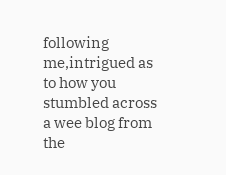following me,intrigued as to how you stumbled across a wee blog from the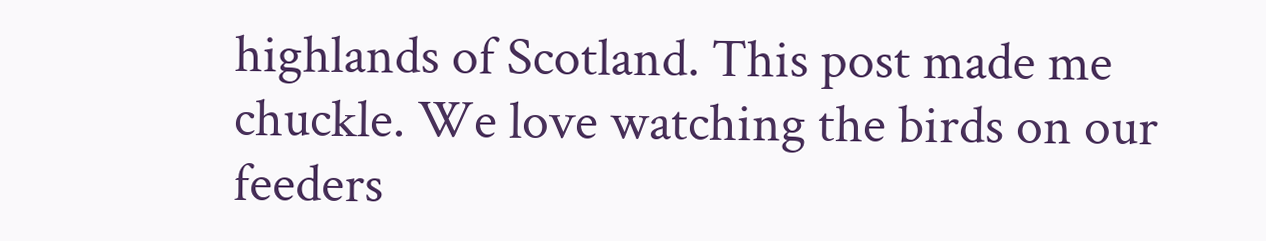highlands of Scotland. This post made me chuckle. We love watching the birds on our feeders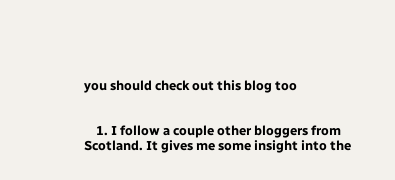you should check out this blog too


    1. I follow a couple other bloggers from Scotland. It gives me some insight into the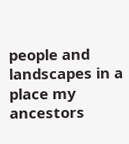people and landscapes in a place my ancestors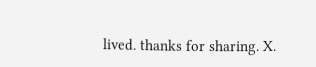lived. thanks for sharing. X.